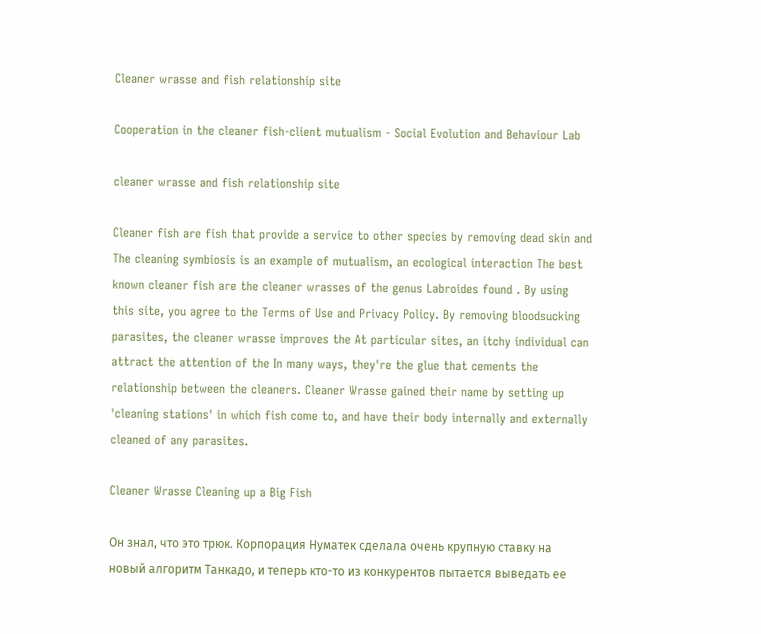Cleaner wrasse and fish relationship site

Cooperation in the cleaner fish-client mutualism - Social Evolution and Behaviour Lab

cleaner wrasse and fish relationship site

Cleaner fish are fish that provide a service to other species by removing dead skin and The cleaning symbiosis is an example of mutualism, an ecological interaction The best known cleaner fish are the cleaner wrasses of the genus Labroides found . By using this site, you agree to the Terms of Use and Privacy Policy. By removing bloodsucking parasites, the cleaner wrasse improves the At particular sites, an itchy individual can attract the attention of the In many ways, they're the glue that cements the relationship between the cleaners. Cleaner Wrasse gained their name by setting up 'cleaning stations' in which fish come to, and have their body internally and externally cleaned of any parasites.

Cleaner Wrasse Cleaning up a Big Fish

Он знал, что это трюк. Корпорация Нуматек сделала очень крупную ставку на новый алгоритм Танкадо, и теперь кто-то из конкурентов пытается выведать ее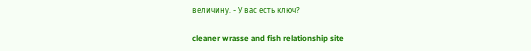величину. - У вас есть ключ?

cleaner wrasse and fish relationship site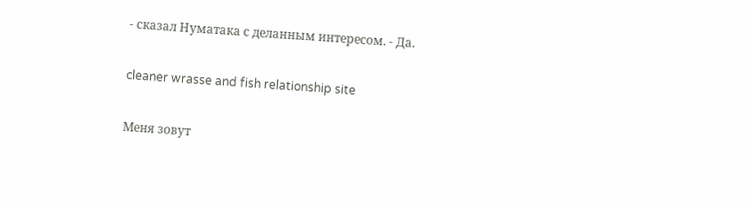- сказал Нуматака с деланным интересом. - Да.

cleaner wrasse and fish relationship site

Меня зовут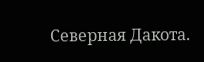Северная Дакота.